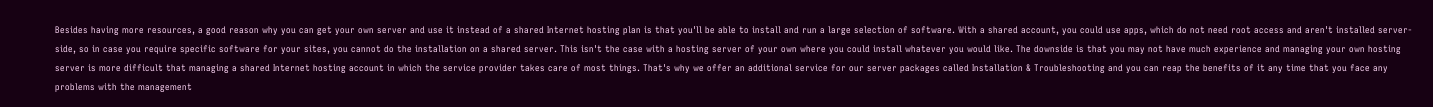Besides having more resources, a good reason why you can get your own server and use it instead of a shared Internet hosting plan is that you'll be able to install and run a large selection of software. With a shared account, you could use apps, which do not need root access and aren't installed server-side, so in case you require specific software for your sites, you cannot do the installation on a shared server. This isn't the case with a hosting server of your own where you could install whatever you would like. The downside is that you may not have much experience and managing your own hosting server is more difficult that managing a shared Internet hosting account in which the service provider takes care of most things. That's why we offer an additional service for our server packages called Installation & Troubleshooting and you can reap the benefits of it any time that you face any problems with the management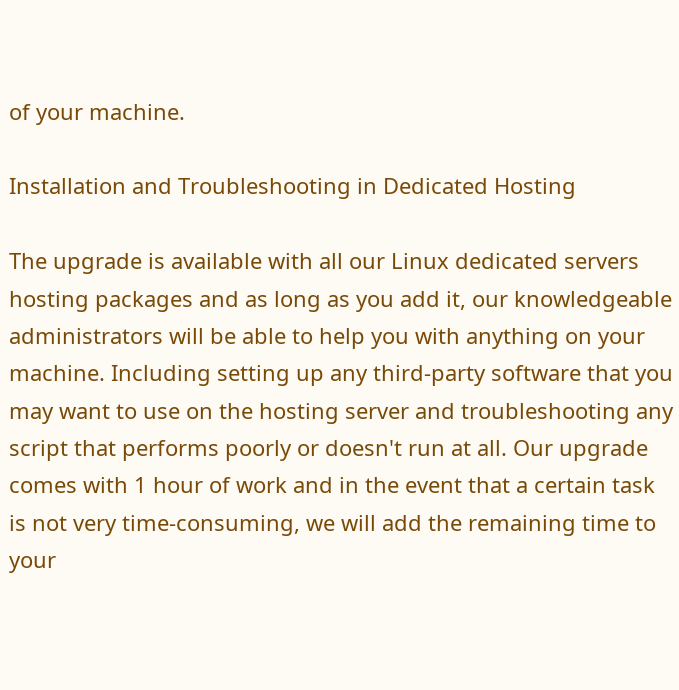of your machine.

Installation and Troubleshooting in Dedicated Hosting

The upgrade is available with all our Linux dedicated servers hosting packages and as long as you add it, our knowledgeable administrators will be able to help you with anything on your machine. Including setting up any third-party software that you may want to use on the hosting server and troubleshooting any script that performs poorly or doesn't run at all. Our upgrade comes with 1 hour of work and in the event that a certain task is not very time-consuming, we will add the remaining time to your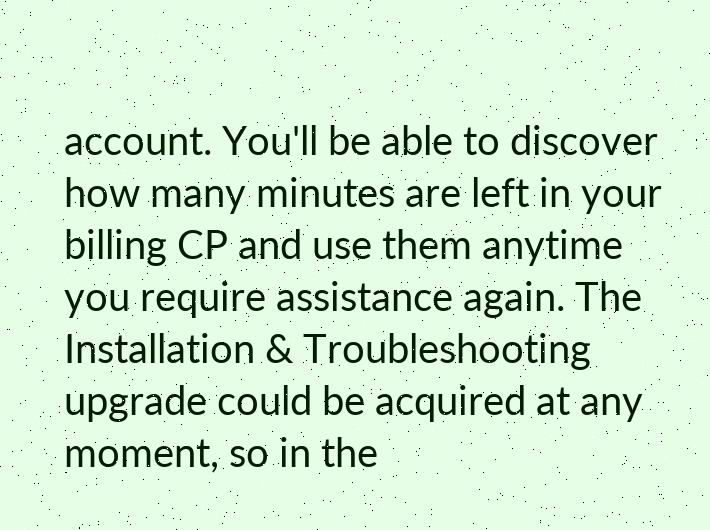account. You'll be able to discover how many minutes are left in your billing CP and use them anytime you require assistance again. The Installation & Troubleshooting upgrade could be acquired at any moment, so in the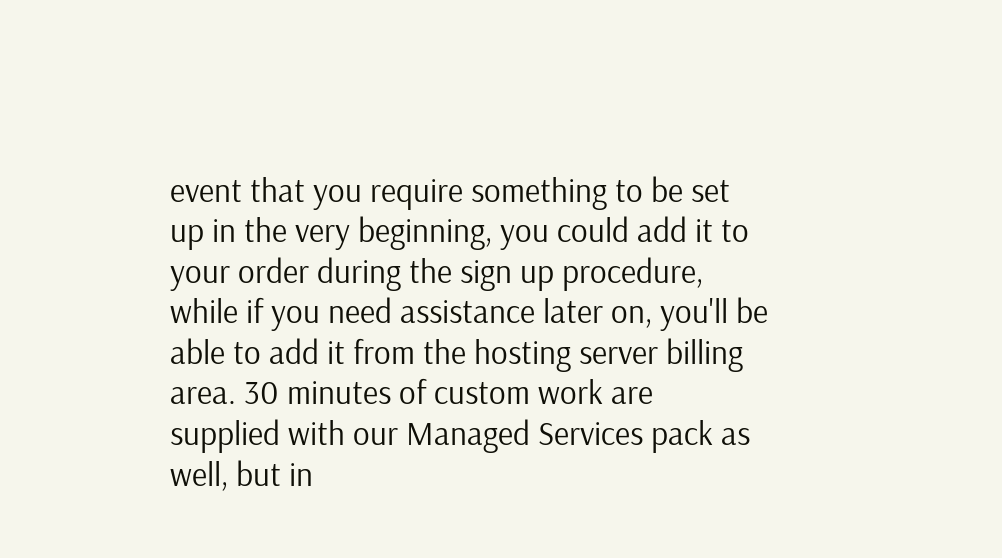event that you require something to be set up in the very beginning, you could add it to your order during the sign up procedure, while if you need assistance later on, you'll be able to add it from the hosting server billing area. 30 minutes of custom work are supplied with our Managed Services pack as well, but in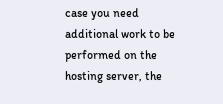case you need additional work to be performed on the hosting server, the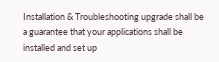Installation & Troubleshooting upgrade shall be a guarantee that your applications shall be installed and set up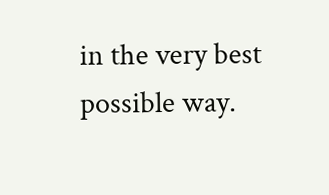in the very best possible way.